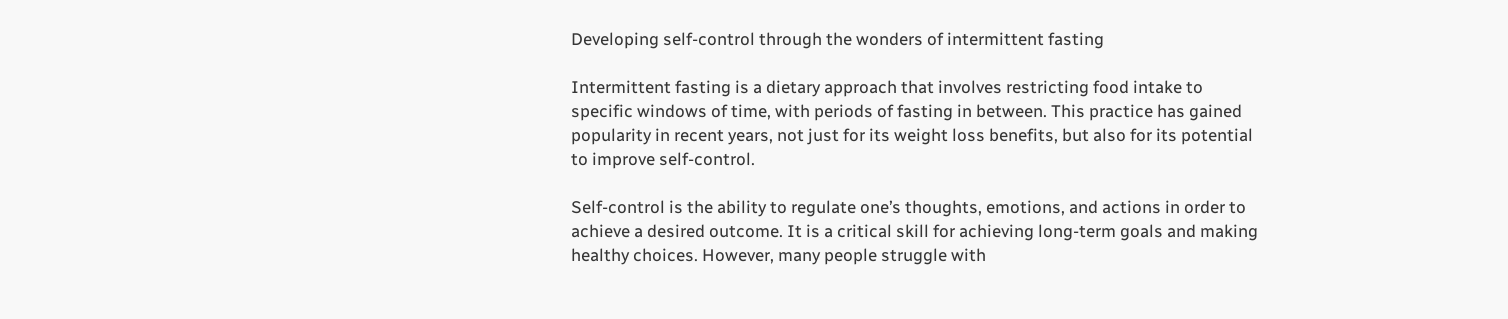Developing self-control through the wonders of intermittent fasting

Intermittent fasting is a dietary approach that involves restricting food intake to specific windows of time, with periods of fasting in between. This practice has gained popularity in recent years, not just for its weight loss benefits, but also for its potential to improve self-control.

Self-control is the ability to regulate one’s thoughts, emotions, and actions in order to achieve a desired outcome. It is a critical skill for achieving long-term goals and making healthy choices. However, many people struggle with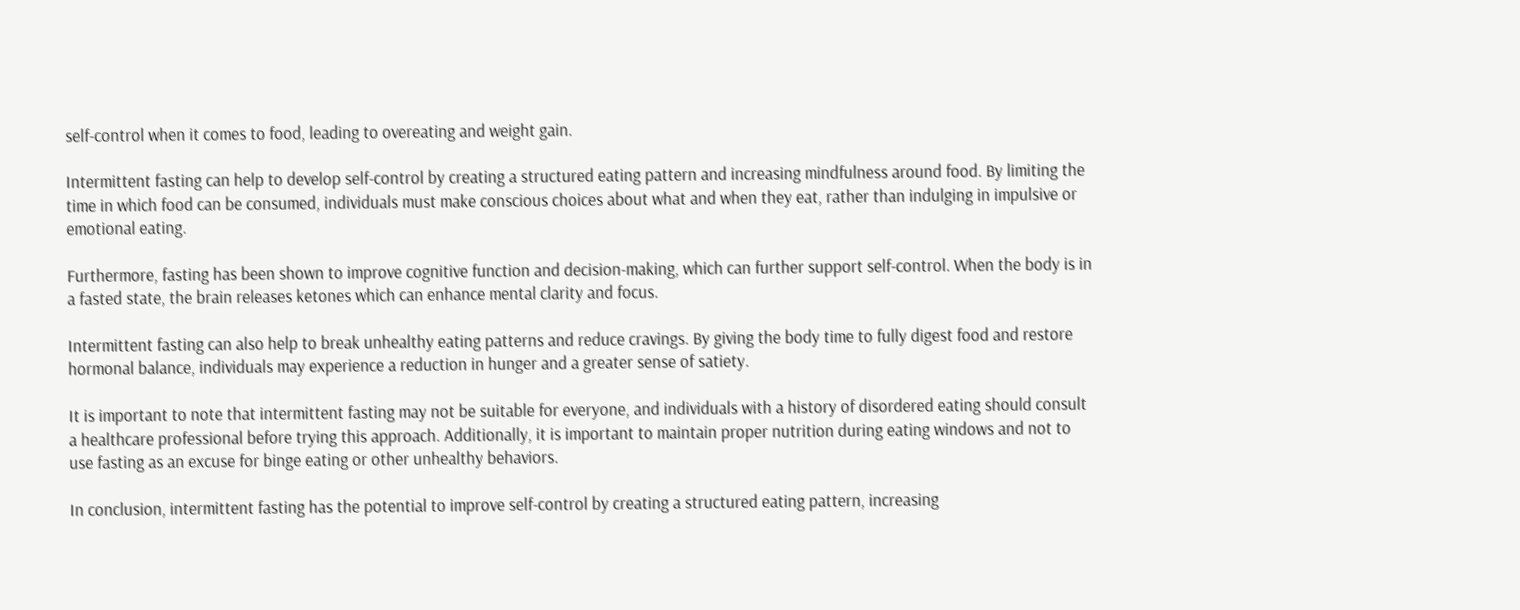self-control when it comes to food, leading to overeating and weight gain.

Intermittent fasting can help to develop self-control by creating a structured eating pattern and increasing mindfulness around food. By limiting the time in which food can be consumed, individuals must make conscious choices about what and when they eat, rather than indulging in impulsive or emotional eating.

Furthermore, fasting has been shown to improve cognitive function and decision-making, which can further support self-control. When the body is in a fasted state, the brain releases ketones which can enhance mental clarity and focus.

Intermittent fasting can also help to break unhealthy eating patterns and reduce cravings. By giving the body time to fully digest food and restore hormonal balance, individuals may experience a reduction in hunger and a greater sense of satiety.

It is important to note that intermittent fasting may not be suitable for everyone, and individuals with a history of disordered eating should consult a healthcare professional before trying this approach. Additionally, it is important to maintain proper nutrition during eating windows and not to use fasting as an excuse for binge eating or other unhealthy behaviors.

In conclusion, intermittent fasting has the potential to improve self-control by creating a structured eating pattern, increasing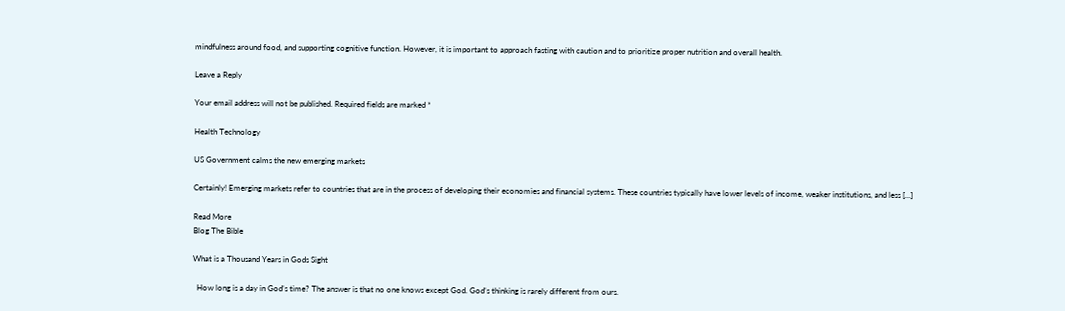mindfulness around food, and supporting cognitive function. However, it is important to approach fasting with caution and to prioritize proper nutrition and overall health.

Leave a Reply

Your email address will not be published. Required fields are marked *

Health Technology

US Government calms the new emerging markets

Certainly! Emerging markets refer to countries that are in the process of developing their economies and financial systems. These countries typically have lower levels of income, weaker institutions, and less […]

Read More
Blog The Bible

What is a Thousand Years in Gods Sight

  How long is a day in God’s time? The answer is that no one knows except God. God’s thinking is rarely different from ours.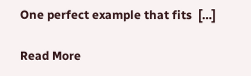One perfect example that fits  […]

Read More